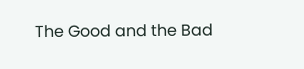The Good and the Bad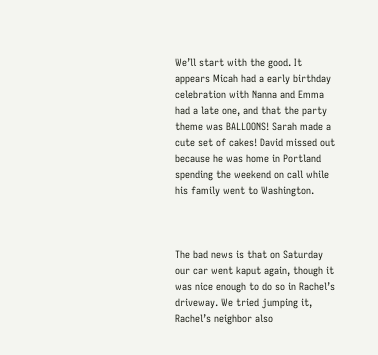We’ll start with the good. It appears Micah had a early birthday celebration with Nanna and Emma had a late one, and that the party theme was BALLOONS! Sarah made a cute set of cakes! David missed out because he was home in Portland spending the weekend on call while his family went to Washington.



The bad news is that on Saturday our car went kaput again, though it was nice enough to do so in Rachel’s driveway. We tried jumping it, Rachel’s neighbor also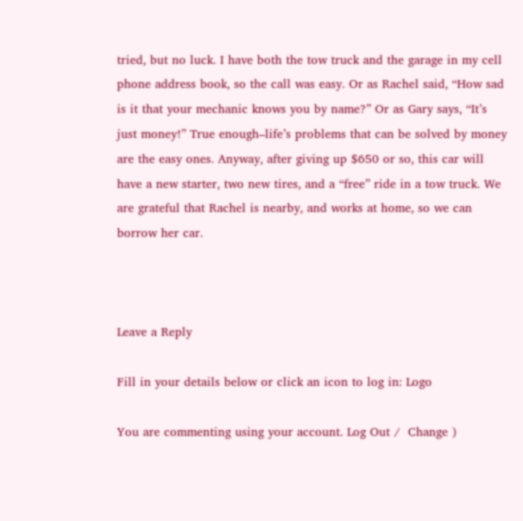tried, but no luck. I have both the tow truck and the garage in my cell phone address book, so the call was easy. Or as Rachel said, “How sad is it that your mechanic knows you by name?” Or as Gary says, “It’s just money!” True enough–life’s problems that can be solved by money are the easy ones. Anyway, after giving up $650 or so, this car will have a new starter, two new tires, and a “free” ride in a tow truck. We are grateful that Rachel is nearby, and works at home, so we can borrow her car.



Leave a Reply

Fill in your details below or click an icon to log in: Logo

You are commenting using your account. Log Out /  Change )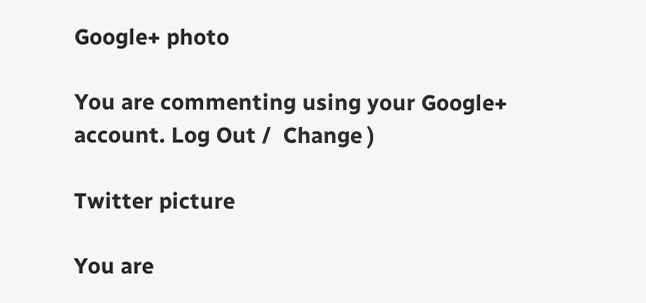Google+ photo

You are commenting using your Google+ account. Log Out /  Change )

Twitter picture

You are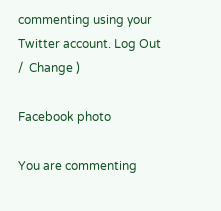commenting using your Twitter account. Log Out /  Change )

Facebook photo

You are commenting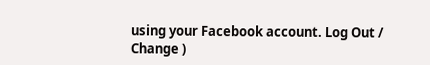using your Facebook account. Log Out /  Change )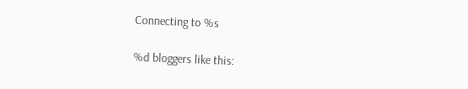Connecting to %s

%d bloggers like this: